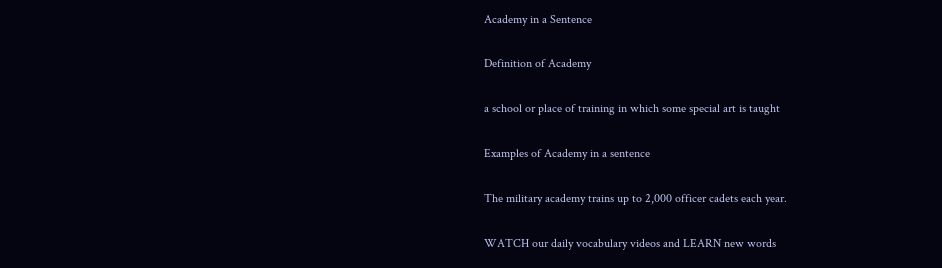Academy in a Sentence

Definition of Academy

a school or place of training in which some special art is taught

Examples of Academy in a sentence

The military academy trains up to 2,000 officer cadets each year.

WATCH our daily vocabulary videos and LEARN new words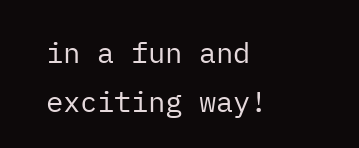in a fun and exciting way!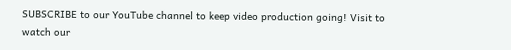SUBSCRIBE to our YouTube channel to keep video production going! Visit to watch our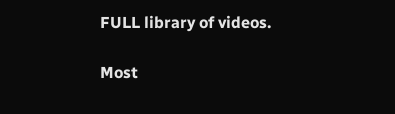FULL library of videos.

Most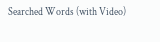Searched Words (with Video)